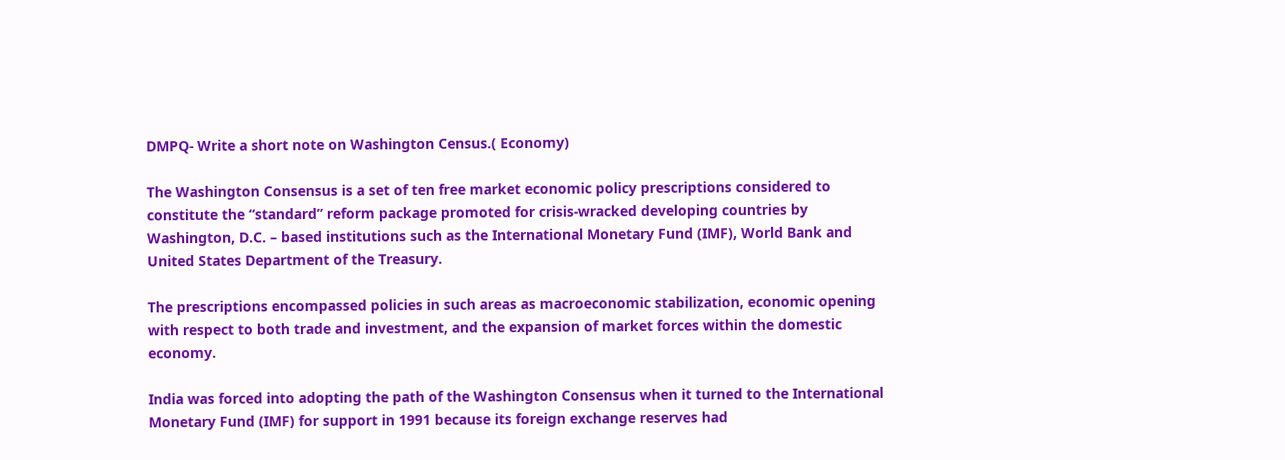DMPQ- Write a short note on Washington Census.( Economy)

The Washington Consensus is a set of ten free market economic policy prescriptions considered to constitute the “standard” reform package promoted for crisis-wracked developing countries by Washington, D.C. – based institutions such as the International Monetary Fund (IMF), World Bank and United States Department of the Treasury.

The prescriptions encompassed policies in such areas as macroeconomic stabilization, economic opening with respect to both trade and investment, and the expansion of market forces within the domestic economy.

India was forced into adopting the path of the Washington Consensus when it turned to the International Monetary Fund (IMF) for support in 1991 because its foreign exchange reserves had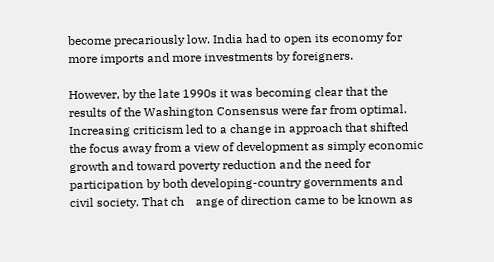become precariously low. India had to open its economy for more imports and more investments by foreigners.

However, by the late 1990s it was becoming clear that the results of the Washington Consensus were far from optimal. Increasing criticism led to a change in approach that shifted the focus away from a view of development as simply economic growth and toward poverty reduction and the need for participation by both developing-country governments and civil society. That ch    ange of direction came to be known as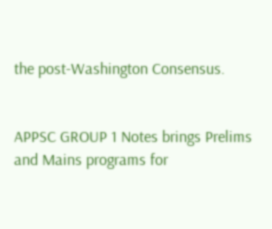the post-Washington Consensus.


APPSC GROUP 1 Notes brings Prelims and Mains programs for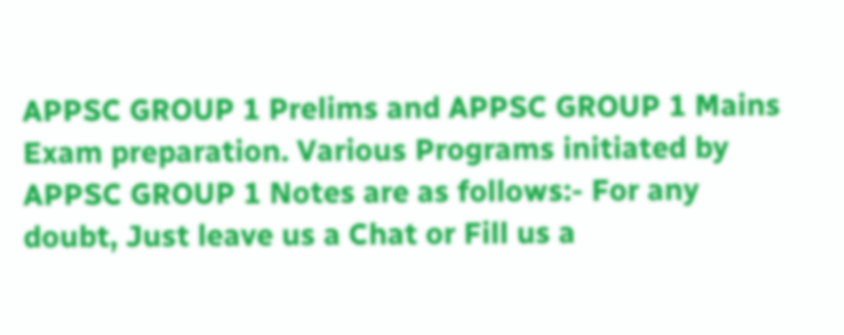APPSC GROUP 1 Prelims and APPSC GROUP 1 Mains Exam preparation. Various Programs initiated by APPSC GROUP 1 Notes are as follows:- For any doubt, Just leave us a Chat or Fill us a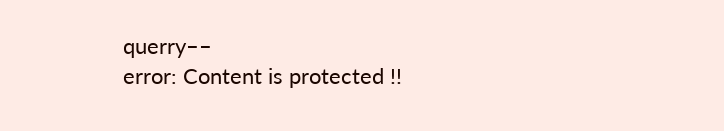querry––
error: Content is protected !!